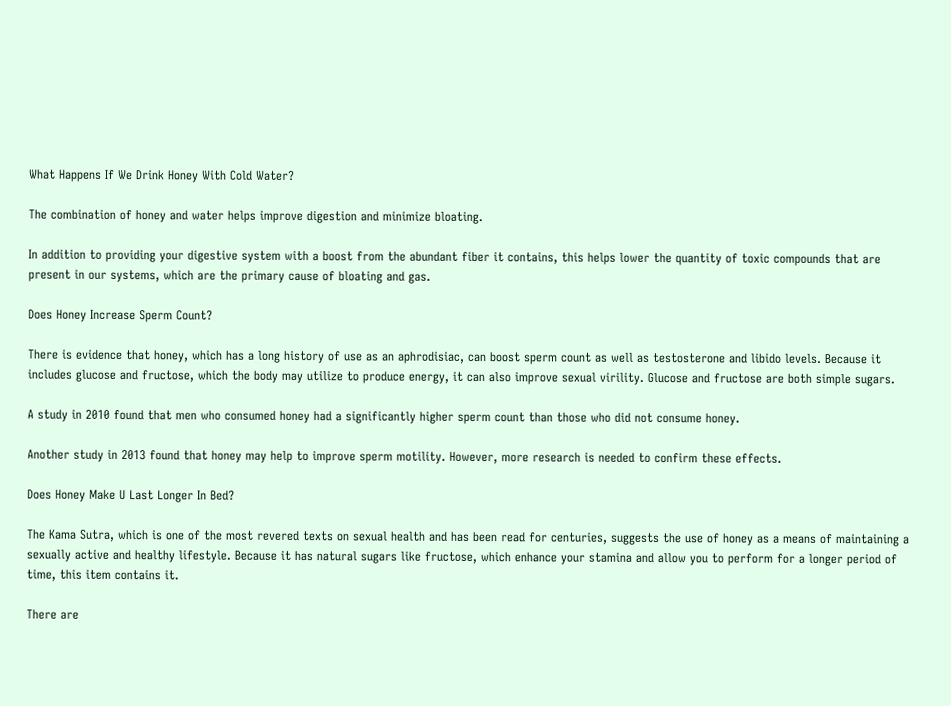What Happens If We Drink Honey With Cold Water?

The combination of honey and water helps improve digestion and minimize bloating.

In addition to providing your digestive system with a boost from the abundant fiber it contains, this helps lower the quantity of toxic compounds that are present in our systems, which are the primary cause of bloating and gas.

Does Honey Increase Sperm Count?

There is evidence that honey, which has a long history of use as an aphrodisiac, can boost sperm count as well as testosterone and libido levels. Because it includes glucose and fructose, which the body may utilize to produce energy, it can also improve sexual virility. Glucose and fructose are both simple sugars.

A study in 2010 found that men who consumed honey had a significantly higher sperm count than those who did not consume honey.

Another study in 2013 found that honey may help to improve sperm motility. However, more research is needed to confirm these effects.

Does Honey Make U Last Longer In Bed?

The Kama Sutra, which is one of the most revered texts on sexual health and has been read for centuries, suggests the use of honey as a means of maintaining a sexually active and healthy lifestyle. Because it has natural sugars like fructose, which enhance your stamina and allow you to perform for a longer period of time, this item contains it.

There are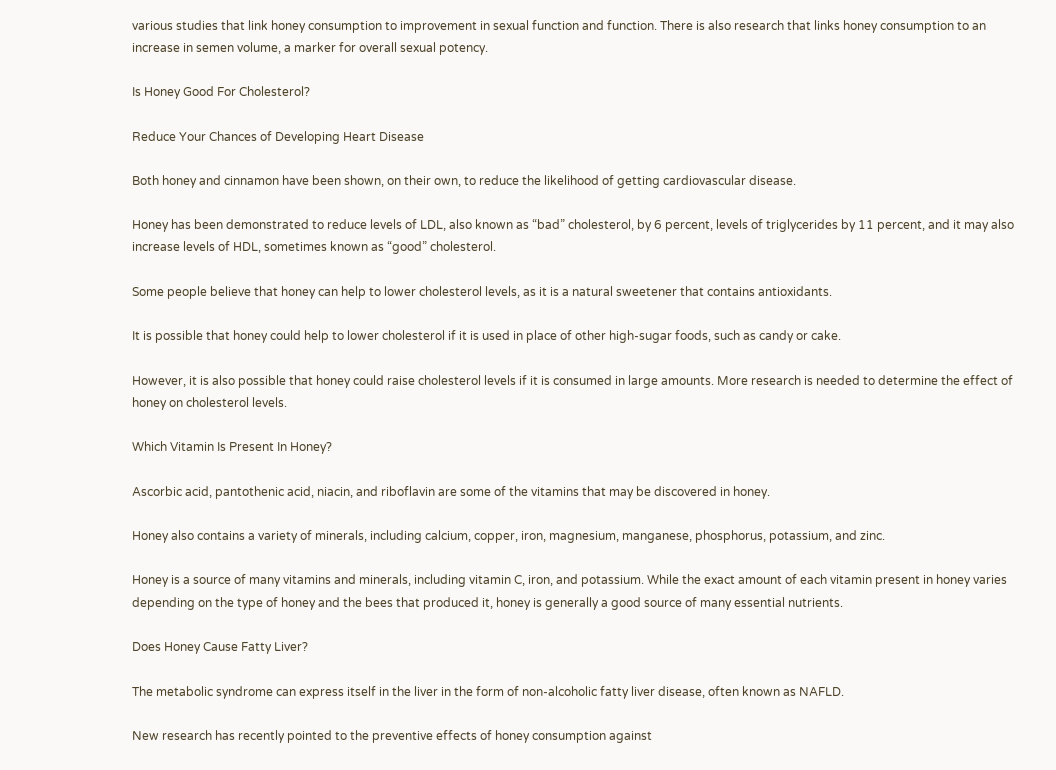various studies that link honey consumption to improvement in sexual function and function. There is also research that links honey consumption to an increase in semen volume, a marker for overall sexual potency.

Is Honey Good For Cholesterol?

Reduce Your Chances of Developing Heart Disease

Both honey and cinnamon have been shown, on their own, to reduce the likelihood of getting cardiovascular disease.

Honey has been demonstrated to reduce levels of LDL, also known as “bad” cholesterol, by 6 percent, levels of triglycerides by 11 percent, and it may also increase levels of HDL, sometimes known as “good” cholesterol.

Some people believe that honey can help to lower cholesterol levels, as it is a natural sweetener that contains antioxidants.

It is possible that honey could help to lower cholesterol if it is used in place of other high-sugar foods, such as candy or cake.

However, it is also possible that honey could raise cholesterol levels if it is consumed in large amounts. More research is needed to determine the effect of honey on cholesterol levels.

Which Vitamin Is Present In Honey?

Ascorbic acid, pantothenic acid, niacin, and riboflavin are some of the vitamins that may be discovered in honey.

Honey also contains a variety of minerals, including calcium, copper, iron, magnesium, manganese, phosphorus, potassium, and zinc.

Honey is a source of many vitamins and minerals, including vitamin C, iron, and potassium. While the exact amount of each vitamin present in honey varies depending on the type of honey and the bees that produced it, honey is generally a good source of many essential nutrients.

Does Honey Cause Fatty Liver?

The metabolic syndrome can express itself in the liver in the form of non-alcoholic fatty liver disease, often known as NAFLD.

New research has recently pointed to the preventive effects of honey consumption against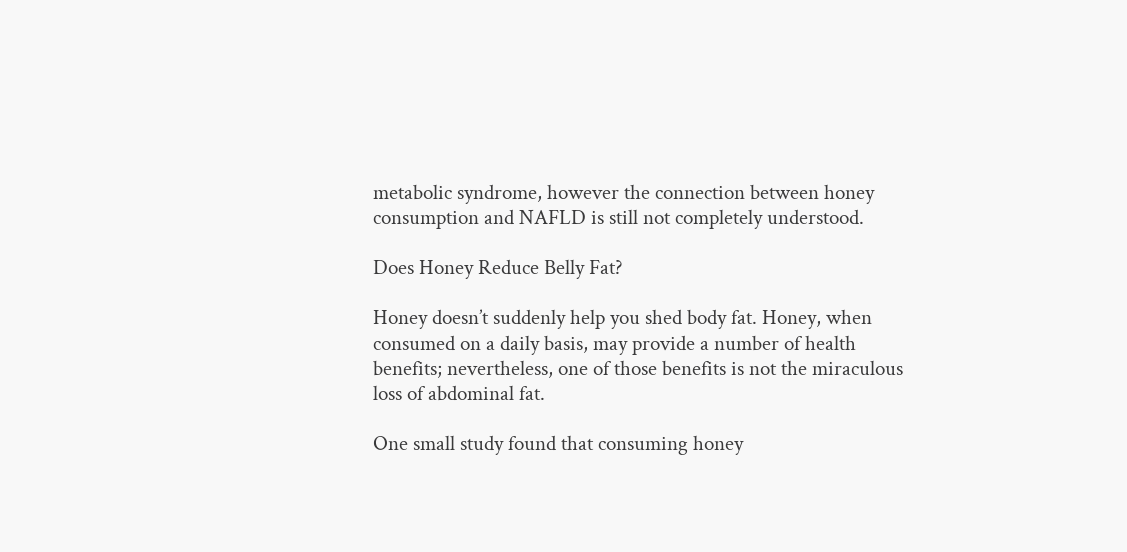metabolic syndrome, however the connection between honey consumption and NAFLD is still not completely understood.

Does Honey Reduce Belly Fat?

Honey doesn’t suddenly help you shed body fat. Honey, when consumed on a daily basis, may provide a number of health benefits; nevertheless, one of those benefits is not the miraculous loss of abdominal fat.

One small study found that consuming honey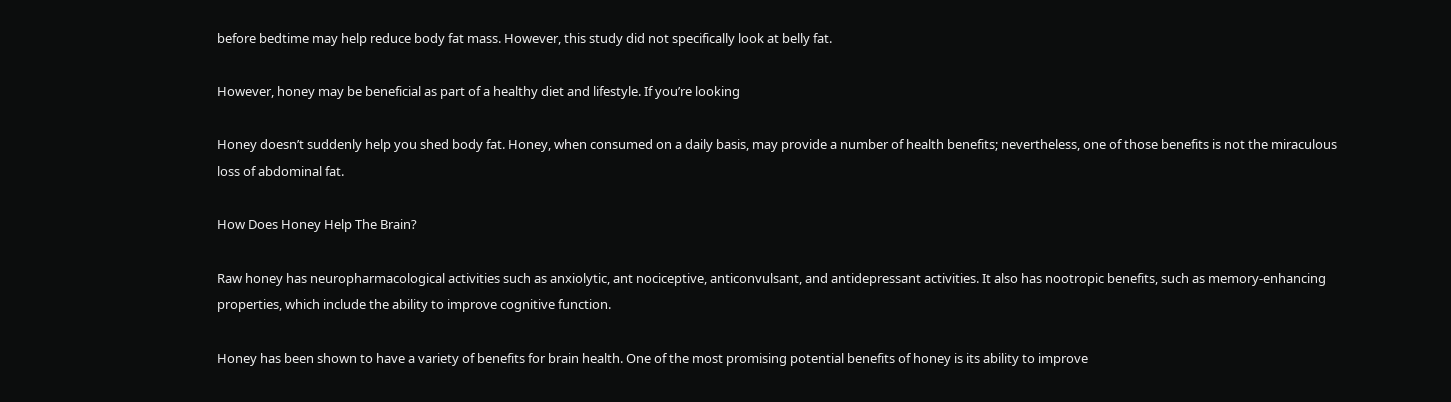before bedtime may help reduce body fat mass. However, this study did not specifically look at belly fat.

However, honey may be beneficial as part of a healthy diet and lifestyle. If you’re looking

Honey doesn’t suddenly help you shed body fat. Honey, when consumed on a daily basis, may provide a number of health benefits; nevertheless, one of those benefits is not the miraculous loss of abdominal fat.

How Does Honey Help The Brain?

Raw honey has neuropharmacological activities such as anxiolytic, ant nociceptive, anticonvulsant, and antidepressant activities. It also has nootropic benefits, such as memory-enhancing properties, which include the ability to improve cognitive function.

Honey has been shown to have a variety of benefits for brain health. One of the most promising potential benefits of honey is its ability to improve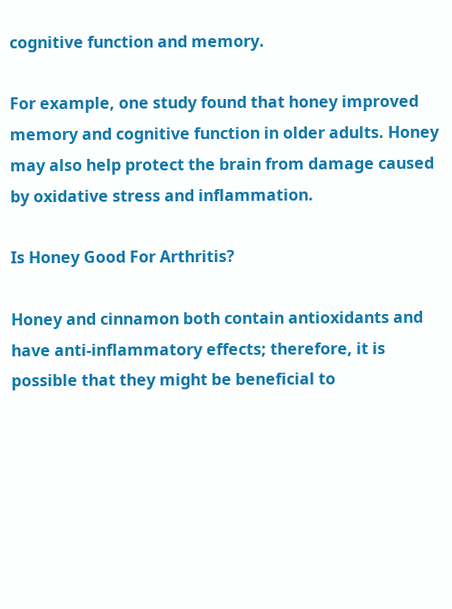cognitive function and memory.

For example, one study found that honey improved memory and cognitive function in older adults. Honey may also help protect the brain from damage caused by oxidative stress and inflammation.

Is Honey Good For Arthritis?

Honey and cinnamon both contain antioxidants and have anti-inflammatory effects; therefore, it is possible that they might be beneficial to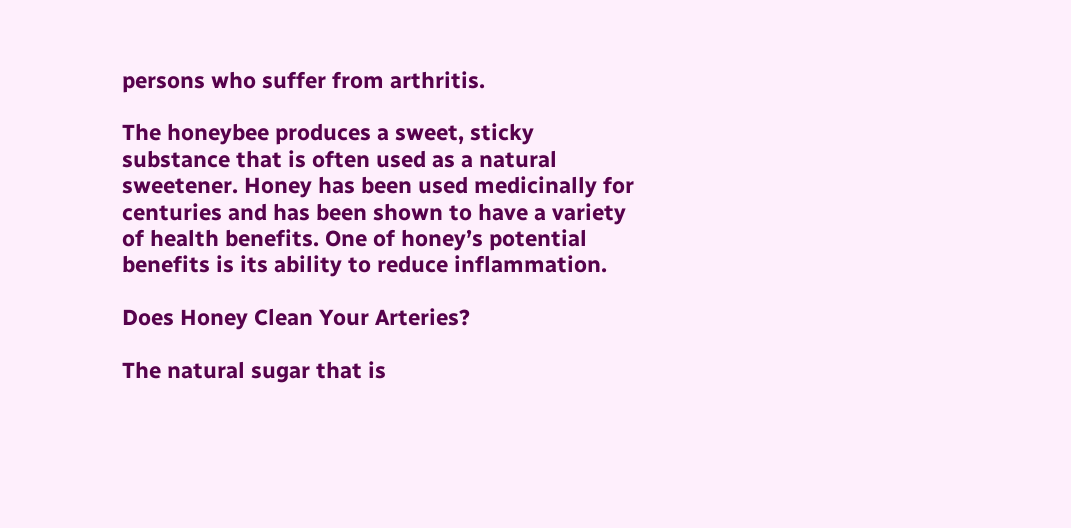persons who suffer from arthritis.

The honeybee produces a sweet, sticky substance that is often used as a natural sweetener. Honey has been used medicinally for centuries and has been shown to have a variety of health benefits. One of honey’s potential benefits is its ability to reduce inflammation.

Does Honey Clean Your Arteries?

The natural sugar that is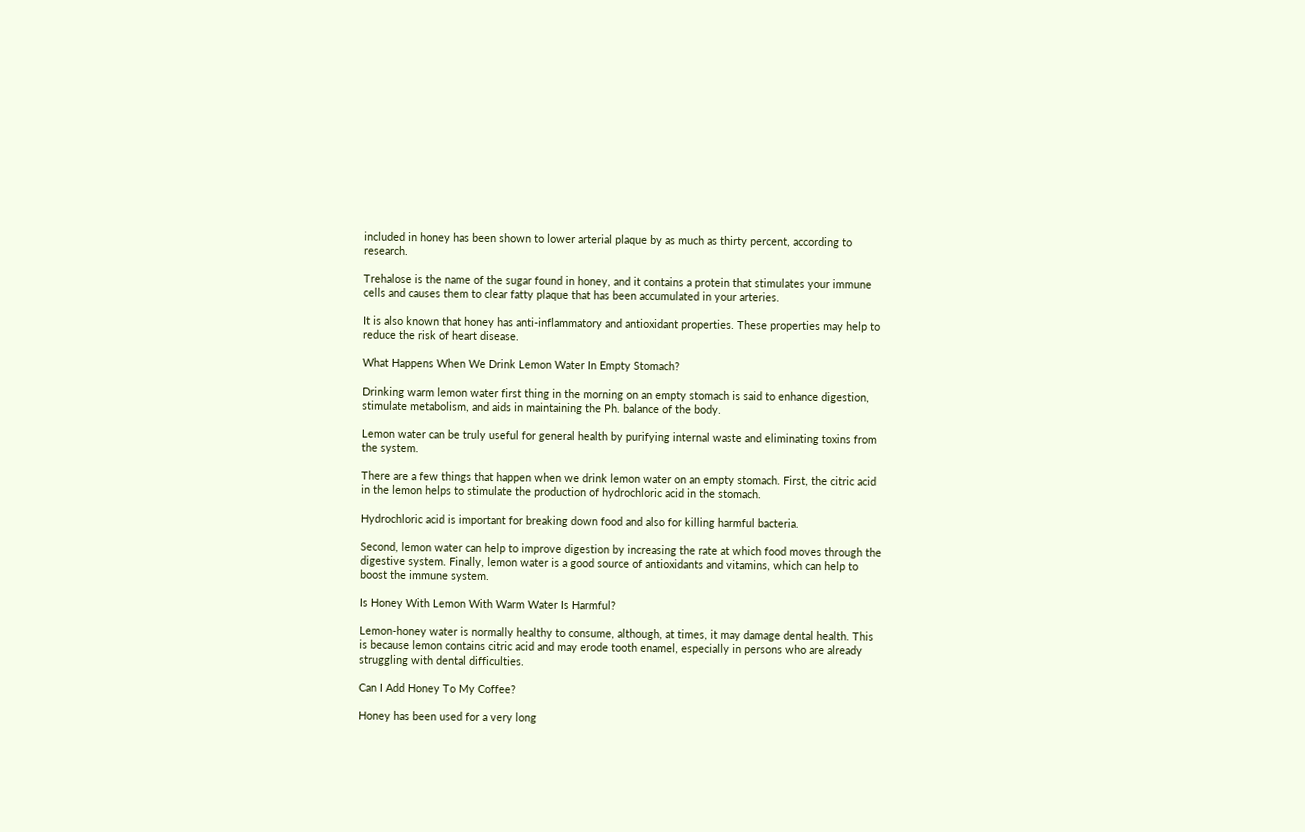included in honey has been shown to lower arterial plaque by as much as thirty percent, according to research.

Trehalose is the name of the sugar found in honey, and it contains a protein that stimulates your immune cells and causes them to clear fatty plaque that has been accumulated in your arteries.

It is also known that honey has anti-inflammatory and antioxidant properties. These properties may help to reduce the risk of heart disease.

What Happens When We Drink Lemon Water In Empty Stomach?

Drinking warm lemon water first thing in the morning on an empty stomach is said to enhance digestion, stimulate metabolism, and aids in maintaining the Ph. balance of the body.

Lemon water can be truly useful for general health by purifying internal waste and eliminating toxins from the system.

There are a few things that happen when we drink lemon water on an empty stomach. First, the citric acid in the lemon helps to stimulate the production of hydrochloric acid in the stomach.

Hydrochloric acid is important for breaking down food and also for killing harmful bacteria.

Second, lemon water can help to improve digestion by increasing the rate at which food moves through the digestive system. Finally, lemon water is a good source of antioxidants and vitamins, which can help to boost the immune system.

Is Honey With Lemon With Warm Water Is Harmful?

Lemon-honey water is normally healthy to consume, although, at times, it may damage dental health. This is because lemon contains citric acid and may erode tooth enamel, especially in persons who are already struggling with dental difficulties.

Can I Add Honey To My Coffee?

Honey has been used for a very long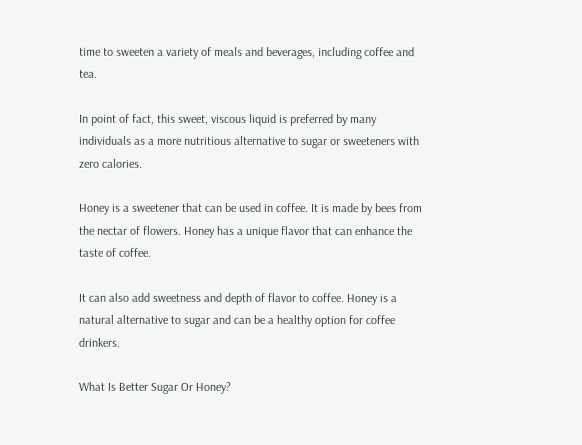time to sweeten a variety of meals and beverages, including coffee and tea.

In point of fact, this sweet, viscous liquid is preferred by many individuals as a more nutritious alternative to sugar or sweeteners with zero calories.

Honey is a sweetener that can be used in coffee. It is made by bees from the nectar of flowers. Honey has a unique flavor that can enhance the taste of coffee.

It can also add sweetness and depth of flavor to coffee. Honey is a natural alternative to sugar and can be a healthy option for coffee drinkers.

What Is Better Sugar Or Honey?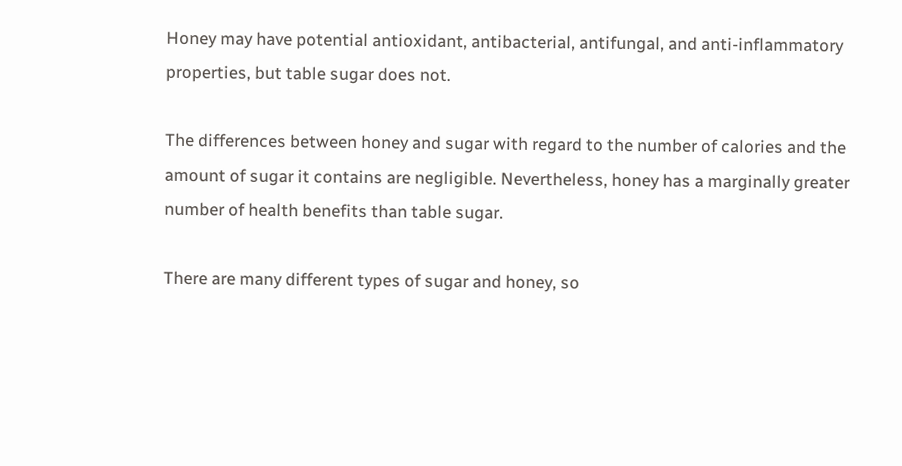Honey may have potential antioxidant, antibacterial, antifungal, and anti-inflammatory properties, but table sugar does not.

The differences between honey and sugar with regard to the number of calories and the amount of sugar it contains are negligible. Nevertheless, honey has a marginally greater number of health benefits than table sugar.

There are many different types of sugar and honey, so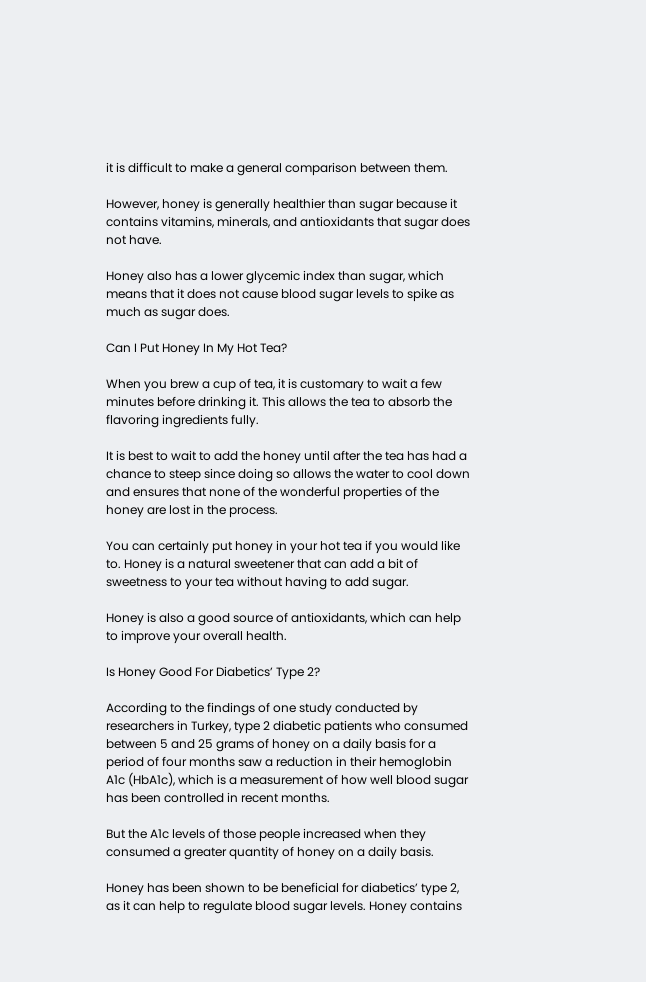it is difficult to make a general comparison between them.

However, honey is generally healthier than sugar because it contains vitamins, minerals, and antioxidants that sugar does not have.

Honey also has a lower glycemic index than sugar, which means that it does not cause blood sugar levels to spike as much as sugar does.

Can I Put Honey In My Hot Tea?

When you brew a cup of tea, it is customary to wait a few minutes before drinking it. This allows the tea to absorb the flavoring ingredients fully.

It is best to wait to add the honey until after the tea has had a chance to steep since doing so allows the water to cool down and ensures that none of the wonderful properties of the honey are lost in the process.

You can certainly put honey in your hot tea if you would like to. Honey is a natural sweetener that can add a bit of sweetness to your tea without having to add sugar.

Honey is also a good source of antioxidants, which can help to improve your overall health.

Is Honey Good For Diabetics’ Type 2?

According to the findings of one study conducted by researchers in Turkey, type 2 diabetic patients who consumed between 5 and 25 grams of honey on a daily basis for a period of four months saw a reduction in their hemoglobin A1c (HbA1c), which is a measurement of how well blood sugar has been controlled in recent months.

But the A1c levels of those people increased when they consumed a greater quantity of honey on a daily basis.

Honey has been shown to be beneficial for diabetics’ type 2, as it can help to regulate blood sugar levels. Honey contains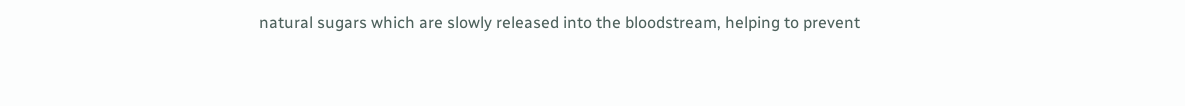natural sugars which are slowly released into the bloodstream, helping to prevent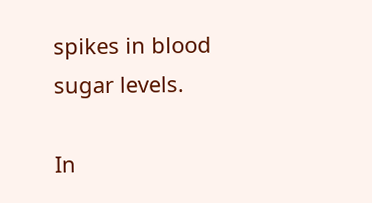spikes in blood sugar levels.

In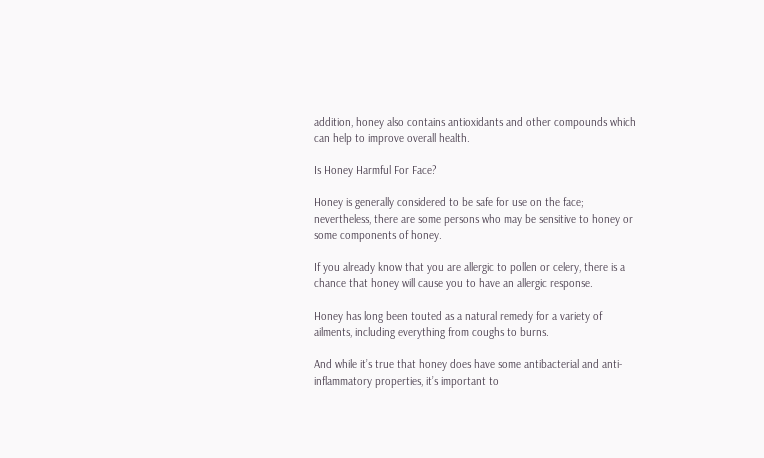addition, honey also contains antioxidants and other compounds which can help to improve overall health.

Is Honey Harmful For Face?

Honey is generally considered to be safe for use on the face; nevertheless, there are some persons who may be sensitive to honey or some components of honey.

If you already know that you are allergic to pollen or celery, there is a chance that honey will cause you to have an allergic response.

Honey has long been touted as a natural remedy for a variety of ailments, including everything from coughs to burns.

And while it’s true that honey does have some antibacterial and anti-inflammatory properties, it’s important to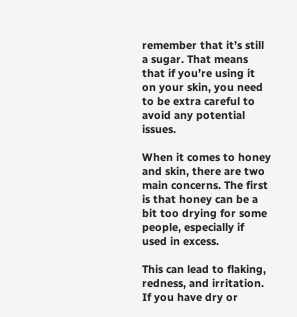remember that it’s still a sugar. That means that if you’re using it on your skin, you need to be extra careful to avoid any potential issues.

When it comes to honey and skin, there are two main concerns. The first is that honey can be a bit too drying for some people, especially if used in excess.

This can lead to flaking, redness, and irritation. If you have dry or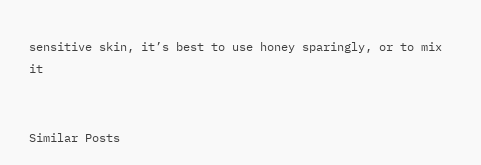sensitive skin, it’s best to use honey sparingly, or to mix it


Similar Posts